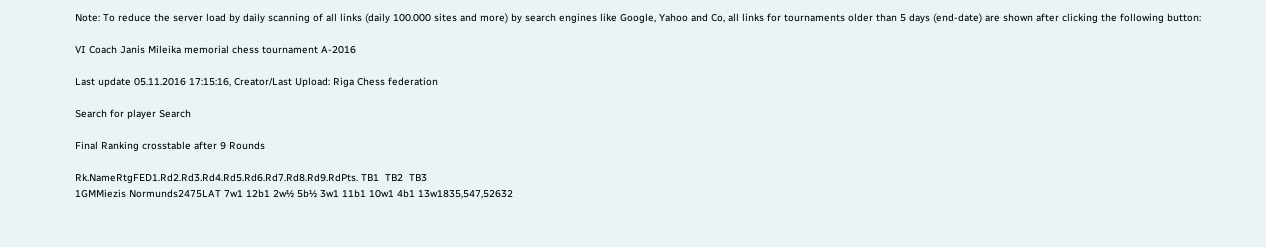Note: To reduce the server load by daily scanning of all links (daily 100.000 sites and more) by search engines like Google, Yahoo and Co, all links for tournaments older than 5 days (end-date) are shown after clicking the following button:

VI Coach Janis Mileika memorial chess tournament A-2016

Last update 05.11.2016 17:15:16, Creator/Last Upload: Riga Chess federation

Search for player Search

Final Ranking crosstable after 9 Rounds

Rk.NameRtgFED1.Rd2.Rd3.Rd4.Rd5.Rd6.Rd7.Rd8.Rd9.RdPts. TB1  TB2  TB3
1GMMiezis Normunds2475LAT 7w1 12b1 2w½ 5b½ 3w1 11b1 10w1 4b1 13w1835,547,52632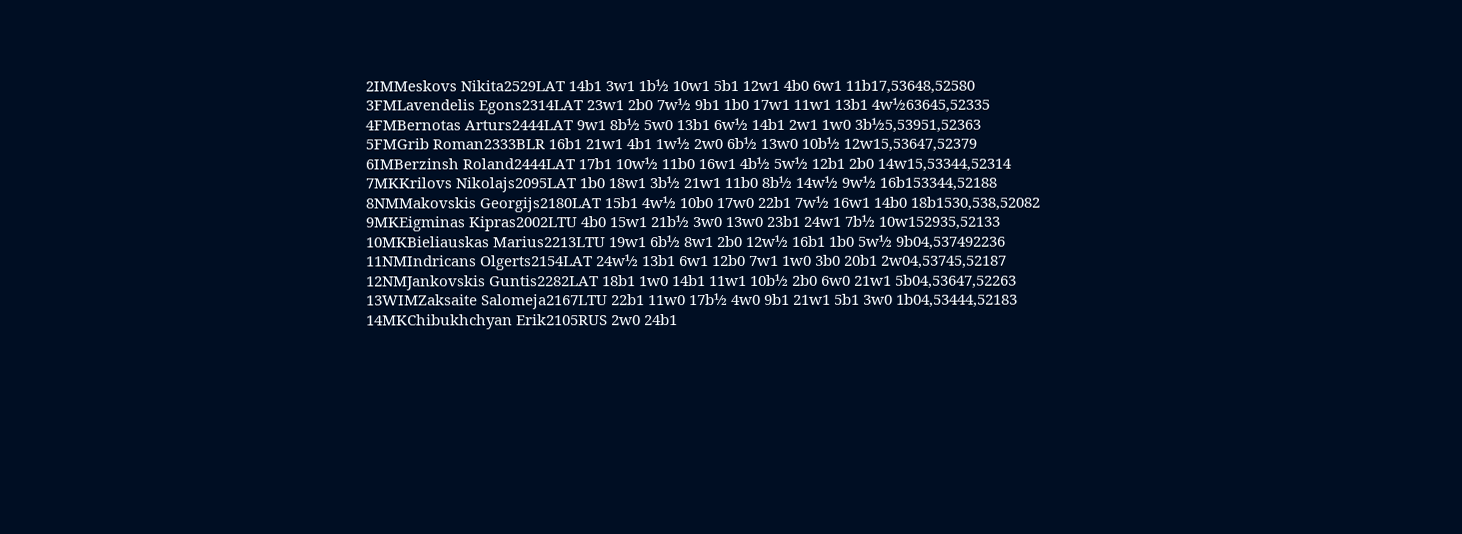2IMMeskovs Nikita2529LAT 14b1 3w1 1b½ 10w1 5b1 12w1 4b0 6w1 11b17,53648,52580
3FMLavendelis Egons2314LAT 23w1 2b0 7w½ 9b1 1b0 17w1 11w1 13b1 4w½63645,52335
4FMBernotas Arturs2444LAT 9w1 8b½ 5w0 13b1 6w½ 14b1 2w1 1w0 3b½5,53951,52363
5FMGrib Roman2333BLR 16b1 21w1 4b1 1w½ 2w0 6b½ 13w0 10b½ 12w15,53647,52379
6IMBerzinsh Roland2444LAT 17b1 10w½ 11b0 16w1 4b½ 5w½ 12b1 2b0 14w15,53344,52314
7MKKrilovs Nikolajs2095LAT 1b0 18w1 3b½ 21w1 11b0 8b½ 14w½ 9w½ 16b153344,52188
8NMMakovskis Georgijs2180LAT 15b1 4w½ 10b0 17w0 22b1 7w½ 16w1 14b0 18b1530,538,52082
9MKEigminas Kipras2002LTU 4b0 15w1 21b½ 3w0 13w0 23b1 24w1 7b½ 10w152935,52133
10MKBieliauskas Marius2213LTU 19w1 6b½ 8w1 2b0 12w½ 16b1 1b0 5w½ 9b04,537492236
11NMIndricans Olgerts2154LAT 24w½ 13b1 6w1 12b0 7w1 1w0 3b0 20b1 2w04,53745,52187
12NMJankovskis Guntis2282LAT 18b1 1w0 14b1 11w1 10b½ 2b0 6w0 21w1 5b04,53647,52263
13WIMZaksaite Salomeja2167LTU 22b1 11w0 17b½ 4w0 9b1 21w1 5b1 3w0 1b04,53444,52183
14MKChibukhchyan Erik2105RUS 2w0 24b1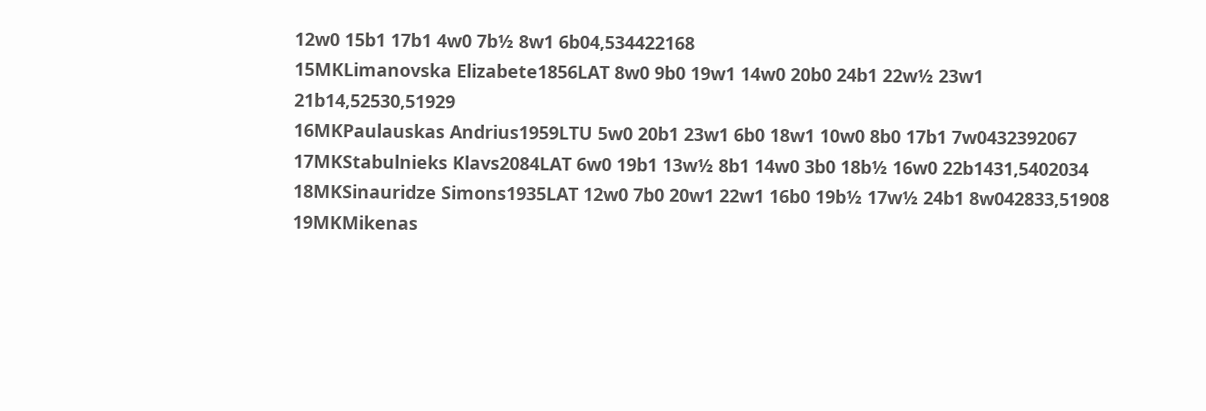12w0 15b1 17b1 4w0 7b½ 8w1 6b04,534422168
15MKLimanovska Elizabete1856LAT 8w0 9b0 19w1 14w0 20b0 24b1 22w½ 23w1 21b14,52530,51929
16MKPaulauskas Andrius1959LTU 5w0 20b1 23w1 6b0 18w1 10w0 8b0 17b1 7w0432392067
17MKStabulnieks Klavs2084LAT 6w0 19b1 13w½ 8b1 14w0 3b0 18b½ 16w0 22b1431,5402034
18MKSinauridze Simons1935LAT 12w0 7b0 20w1 22w1 16b0 19b½ 17w½ 24b1 8w042833,51908
19MKMikenas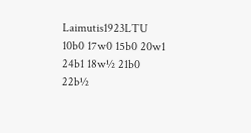Laimutis1923LTU 10b0 17w0 15b0 20w1 24b1 18w½ 21b0 22b½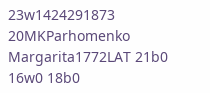23w1424291873
20MKParhomenko Margarita1772LAT 21b0 16w0 18b0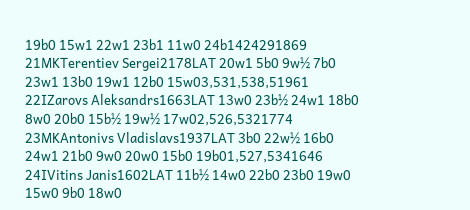19b0 15w1 22w1 23b1 11w0 24b1424291869
21MKTerentiev Sergei2178LAT 20w1 5b0 9w½ 7b0 23w1 13b0 19w1 12b0 15w03,531,538,51961
22IZarovs Aleksandrs1663LAT 13w0 23b½ 24w1 18b0 8w0 20b0 15b½ 19w½ 17w02,526,5321774
23MKAntonivs Vladislavs1937LAT 3b0 22w½ 16b0 24w1 21b0 9w0 20w0 15b0 19b01,527,5341646
24IVitins Janis1602LAT 11b½ 14w0 22b0 23b0 19w0 15w0 9b0 18w0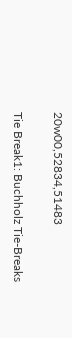20w00,52834,51483

Tie Break1: Buchholz Tie-Breaks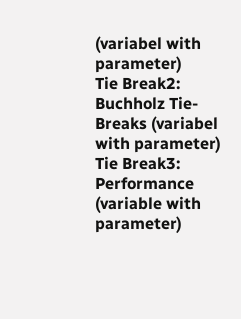(variabel with parameter)
Tie Break2: Buchholz Tie-Breaks (variabel with parameter)
Tie Break3: Performance (variable with parameter)